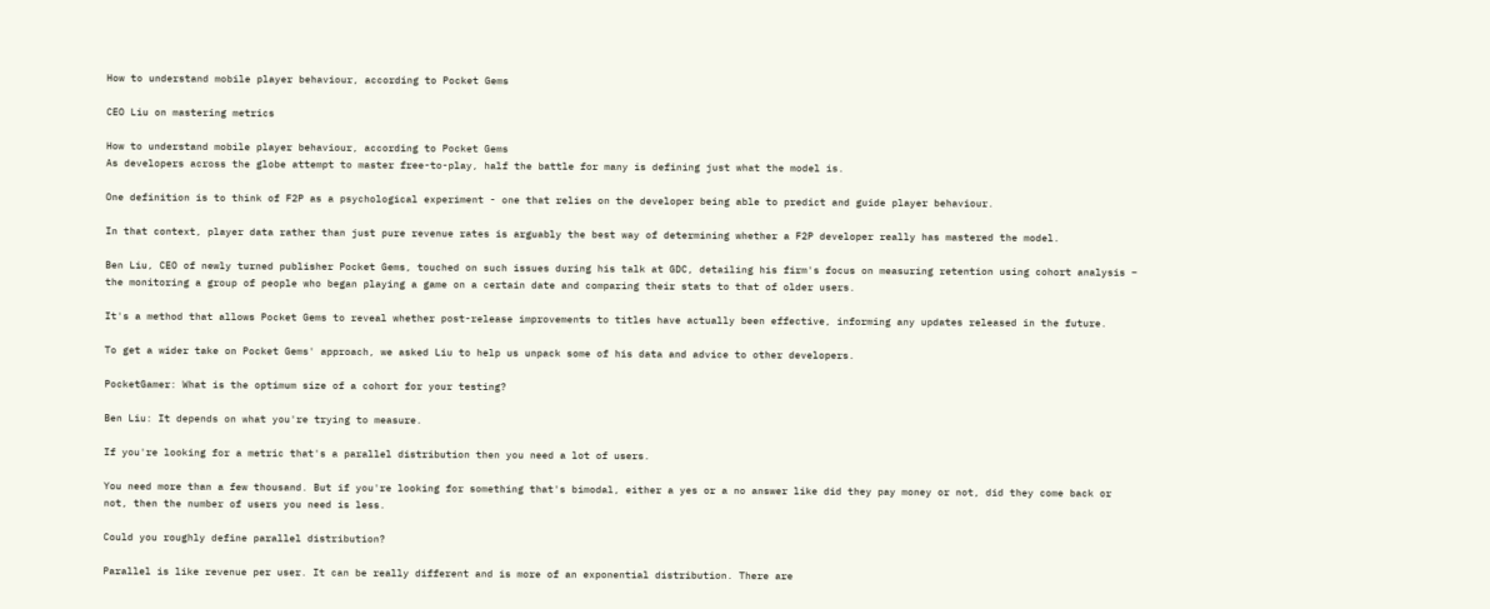How to understand mobile player behaviour, according to Pocket Gems

CEO Liu on mastering metrics

How to understand mobile player behaviour, according to Pocket Gems
As developers across the globe attempt to master free-to-play, half the battle for many is defining just what the model is.

One definition is to think of F2P as a psychological experiment - one that relies on the developer being able to predict and guide player behaviour.

In that context, player data rather than just pure revenue rates is arguably the best way of determining whether a F2P developer really has mastered the model.

Ben Liu, CEO of newly turned publisher Pocket Gems, touched on such issues during his talk at GDC, detailing his firm's focus on measuring retention using cohort analysis – the monitoring a group of people who began playing a game on a certain date and comparing their stats to that of older users.

It's a method that allows Pocket Gems to reveal whether post-release improvements to titles have actually been effective, informing any updates released in the future.

To get a wider take on Pocket Gems' approach, we asked Liu to help us unpack some of his data and advice to other developers.

PocketGamer: What is the optimum size of a cohort for your testing?

Ben Liu: It depends on what you're trying to measure.

If you're looking for a metric that's a parallel distribution then you need a lot of users.

You need more than a few thousand. But if you're looking for something that's bimodal, either a yes or a no answer like did they pay money or not, did they come back or not, then the number of users you need is less.

Could you roughly define parallel distribution?

Parallel is like revenue per user. It can be really different and is more of an exponential distribution. There are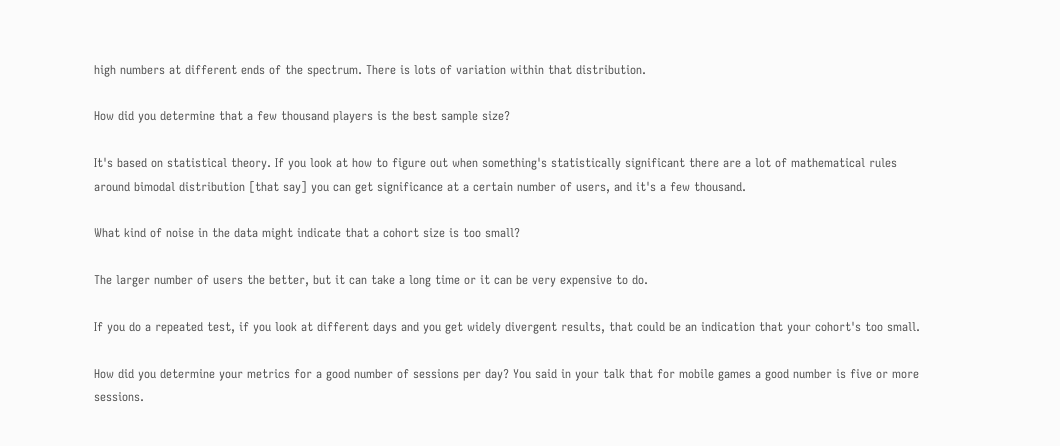high numbers at different ends of the spectrum. There is lots of variation within that distribution.

How did you determine that a few thousand players is the best sample size?

It's based on statistical theory. If you look at how to figure out when something's statistically significant there are a lot of mathematical rules around bimodal distribution [that say] you can get significance at a certain number of users, and it's a few thousand.

What kind of noise in the data might indicate that a cohort size is too small?

The larger number of users the better, but it can take a long time or it can be very expensive to do.

If you do a repeated test, if you look at different days and you get widely divergent results, that could be an indication that your cohort's too small.

How did you determine your metrics for a good number of sessions per day? You said in your talk that for mobile games a good number is five or more sessions.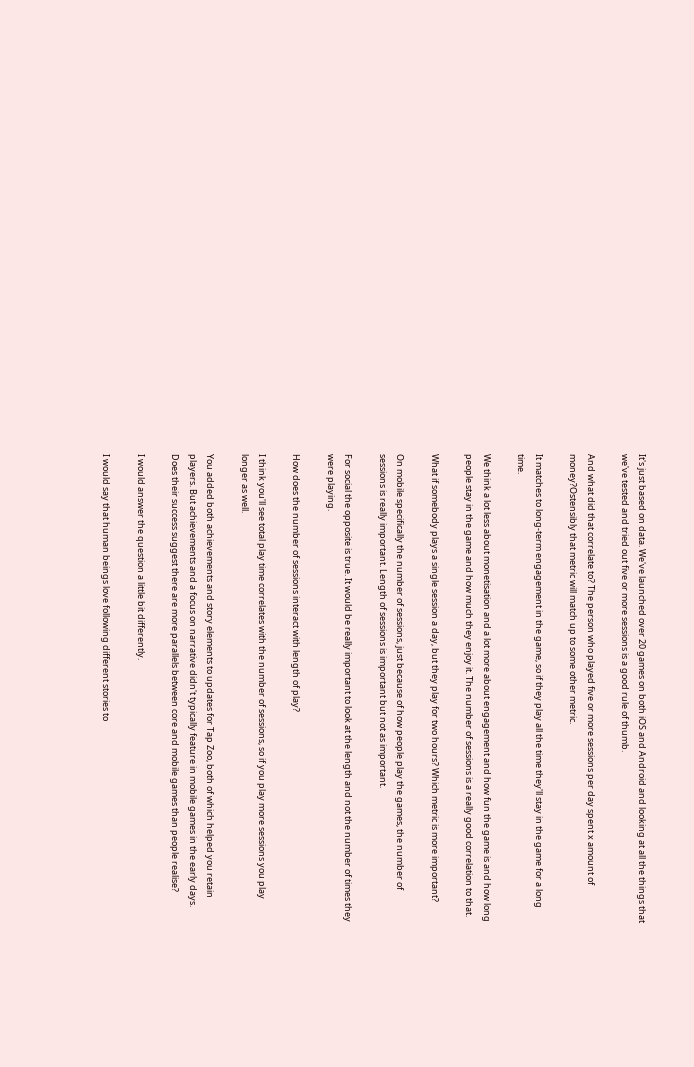It's just based on data. We've launched over 20 games on both iOS and Android and looking at all the things that we've tested and tried out five or more sessions is a good rule of thumb.

And what did that correlate to? The person who played five or more sessions per day spent x amount of money?Ostensibly that metric will match up to some other metric.

It matches to long-term engagement in the game, so if they play all the time they'll stay in the game for a long time.

We think a lot less about monetisation and a lot more about engagement and how fun the game is and how long people stay in the game and how much they enjoy it. The number of sessions is a really good correlation to that.

What if somebody plays a single session a day, but they play for two hours? Which metric is more important?

On mobile specifically the number of sessions, just because of how people play the games, the number of sessions is really important. Length of sessions is important but not as important.

For social the opposite is true. It would be really important to look at the length and not the number of times they were playing.

How does the number of sessions interact with length of play?

I think you'll see total play time correlates with the number of sessions, so if you play more sessions you play longer as well.

You added both achievements and story elements to updates for Tap Zoo, both of which helped you retain players. But achievements and a focus on narrative didn't typically feature in mobile games in the early days. Does their success suggest there are more parallels between core and mobile games than people realise?

I would answer the question a little bit differently.

I would say that human beings love following different stories to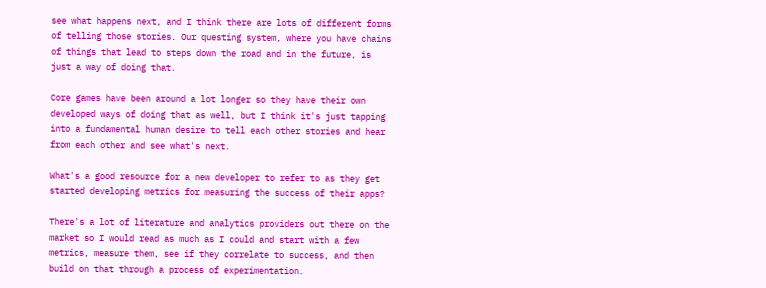see what happens next, and I think there are lots of different forms of telling those stories. Our questing system, where you have chains of things that lead to steps down the road and in the future, is just a way of doing that.

Core games have been around a lot longer so they have their own developed ways of doing that as well, but I think it's just tapping into a fundamental human desire to tell each other stories and hear from each other and see what's next.

What's a good resource for a new developer to refer to as they get started developing metrics for measuring the success of their apps?

There's a lot of literature and analytics providers out there on the market so I would read as much as I could and start with a few metrics, measure them, see if they correlate to success, and then build on that through a process of experimentation.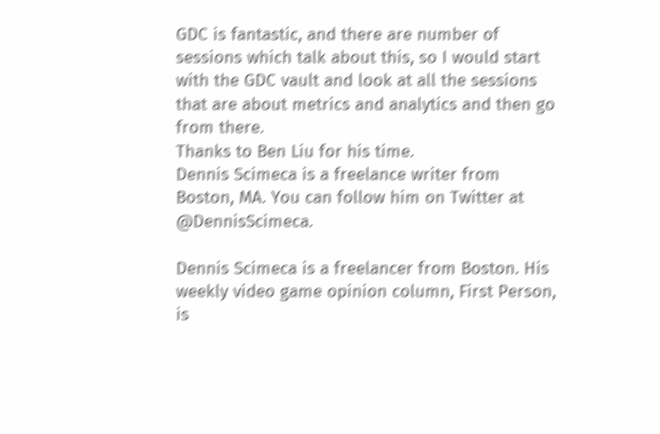GDC is fantastic, and there are number of sessions which talk about this, so I would start with the GDC vault and look at all the sessions that are about metrics and analytics and then go from there.
Thanks to Ben Liu for his time.
Dennis Scimeca is a freelance writer from Boston, MA. You can follow him on Twitter at @DennisScimeca.

Dennis Scimeca is a freelancer from Boston. His weekly video game opinion column, First Person, is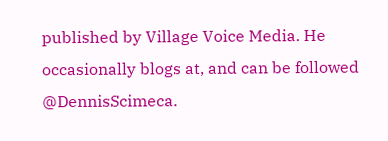published by Village Voice Media. He occasionally blogs at, and can be followed @DennisScimeca.